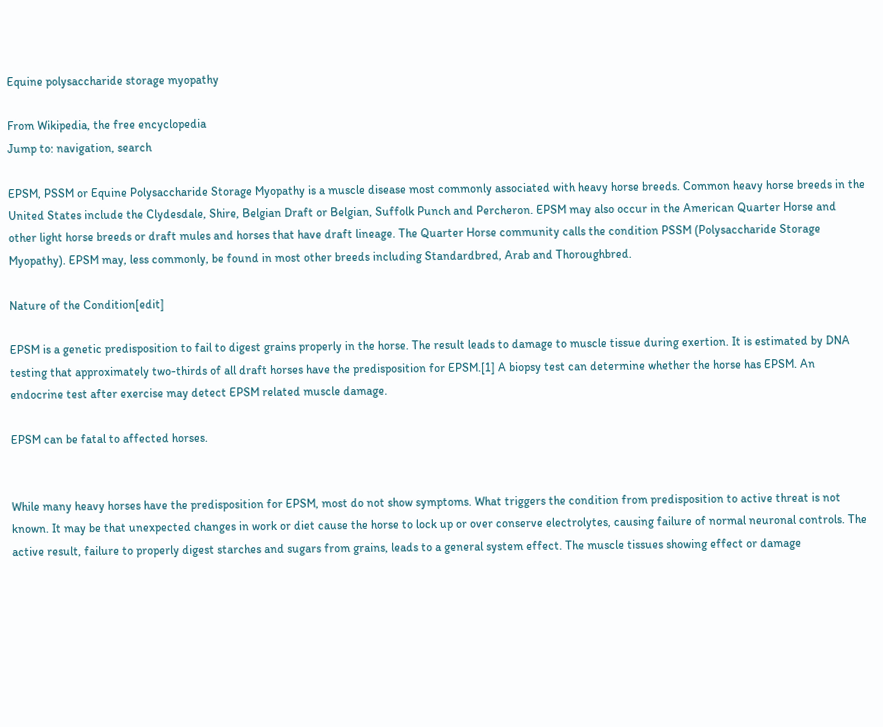Equine polysaccharide storage myopathy

From Wikipedia, the free encyclopedia
Jump to: navigation, search

EPSM, PSSM or Equine Polysaccharide Storage Myopathy is a muscle disease most commonly associated with heavy horse breeds. Common heavy horse breeds in the United States include the Clydesdale, Shire, Belgian Draft or Belgian, Suffolk Punch and Percheron. EPSM may also occur in the American Quarter Horse and other light horse breeds or draft mules and horses that have draft lineage. The Quarter Horse community calls the condition PSSM (Polysaccharide Storage Myopathy). EPSM may, less commonly, be found in most other breeds including Standardbred, Arab and Thoroughbred.

Nature of the Condition[edit]

EPSM is a genetic predisposition to fail to digest grains properly in the horse. The result leads to damage to muscle tissue during exertion. It is estimated by DNA testing that approximately two-thirds of all draft horses have the predisposition for EPSM.[1] A biopsy test can determine whether the horse has EPSM. An endocrine test after exercise may detect EPSM related muscle damage.

EPSM can be fatal to affected horses.


While many heavy horses have the predisposition for EPSM, most do not show symptoms. What triggers the condition from predisposition to active threat is not known. It may be that unexpected changes in work or diet cause the horse to lock up or over conserve electrolytes, causing failure of normal neuronal controls. The active result, failure to properly digest starches and sugars from grains, leads to a general system effect. The muscle tissues showing effect or damage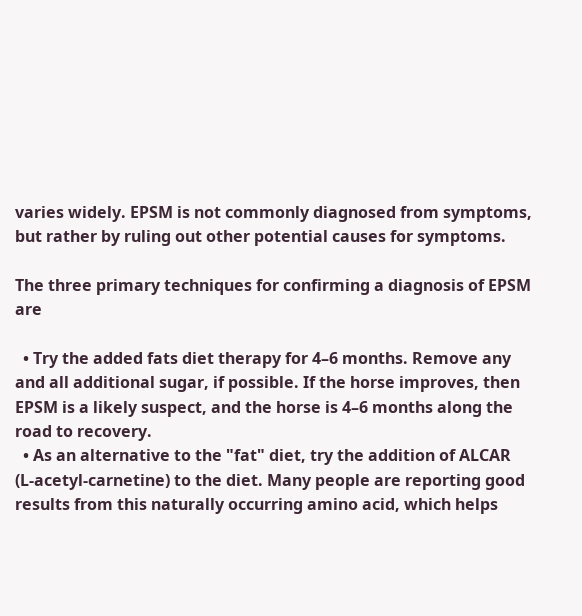varies widely. EPSM is not commonly diagnosed from symptoms, but rather by ruling out other potential causes for symptoms.

The three primary techniques for confirming a diagnosis of EPSM are

  • Try the added fats diet therapy for 4–6 months. Remove any and all additional sugar, if possible. If the horse improves, then EPSM is a likely suspect, and the horse is 4–6 months along the road to recovery.
  • As an alternative to the "fat" diet, try the addition of ALCAR (L-acetyl-carnetine) to the diet. Many people are reporting good results from this naturally occurring amino acid, which helps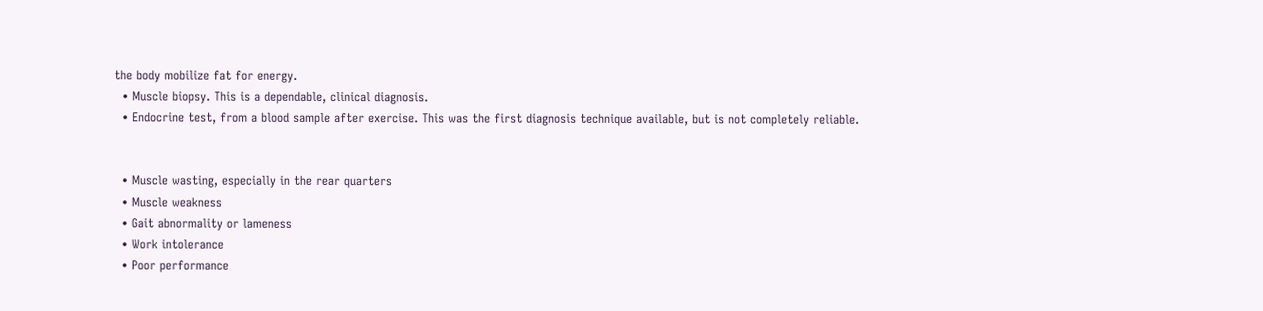the body mobilize fat for energy.
  • Muscle biopsy. This is a dependable, clinical diagnosis.
  • Endocrine test, from a blood sample after exercise. This was the first diagnosis technique available, but is not completely reliable.


  • Muscle wasting, especially in the rear quarters
  • Muscle weakness
  • Gait abnormality or lameness
  • Work intolerance
  • Poor performance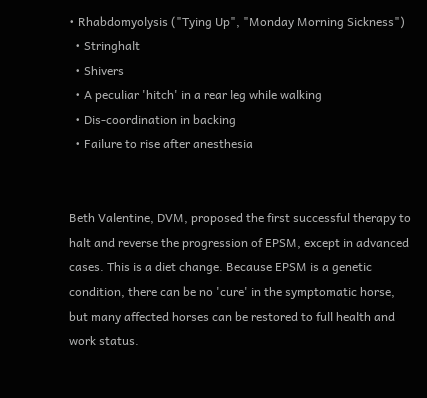• Rhabdomyolysis ("Tying Up", "Monday Morning Sickness")
  • Stringhalt
  • Shivers
  • A peculiar 'hitch' in a rear leg while walking
  • Dis-coordination in backing
  • Failure to rise after anesthesia


Beth Valentine, DVM, proposed the first successful therapy to halt and reverse the progression of EPSM, except in advanced cases. This is a diet change. Because EPSM is a genetic condition, there can be no 'cure' in the symptomatic horse, but many affected horses can be restored to full health and work status.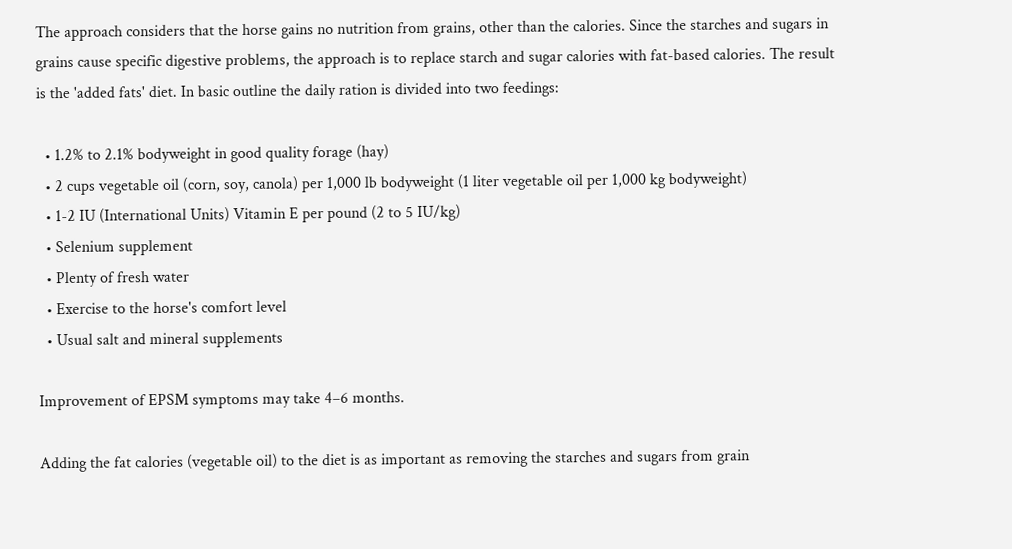The approach considers that the horse gains no nutrition from grains, other than the calories. Since the starches and sugars in grains cause specific digestive problems, the approach is to replace starch and sugar calories with fat-based calories. The result is the 'added fats' diet. In basic outline the daily ration is divided into two feedings:

  • 1.2% to 2.1% bodyweight in good quality forage (hay)
  • 2 cups vegetable oil (corn, soy, canola) per 1,000 lb bodyweight (1 liter vegetable oil per 1,000 kg bodyweight)
  • 1-2 IU (International Units) Vitamin E per pound (2 to 5 IU/kg)
  • Selenium supplement
  • Plenty of fresh water
  • Exercise to the horse's comfort level
  • Usual salt and mineral supplements

Improvement of EPSM symptoms may take 4–6 months.

Adding the fat calories (vegetable oil) to the diet is as important as removing the starches and sugars from grain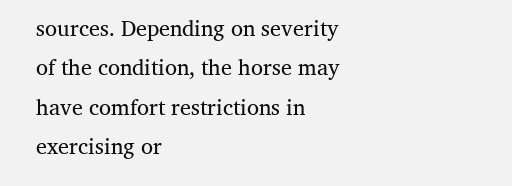sources. Depending on severity of the condition, the horse may have comfort restrictions in exercising or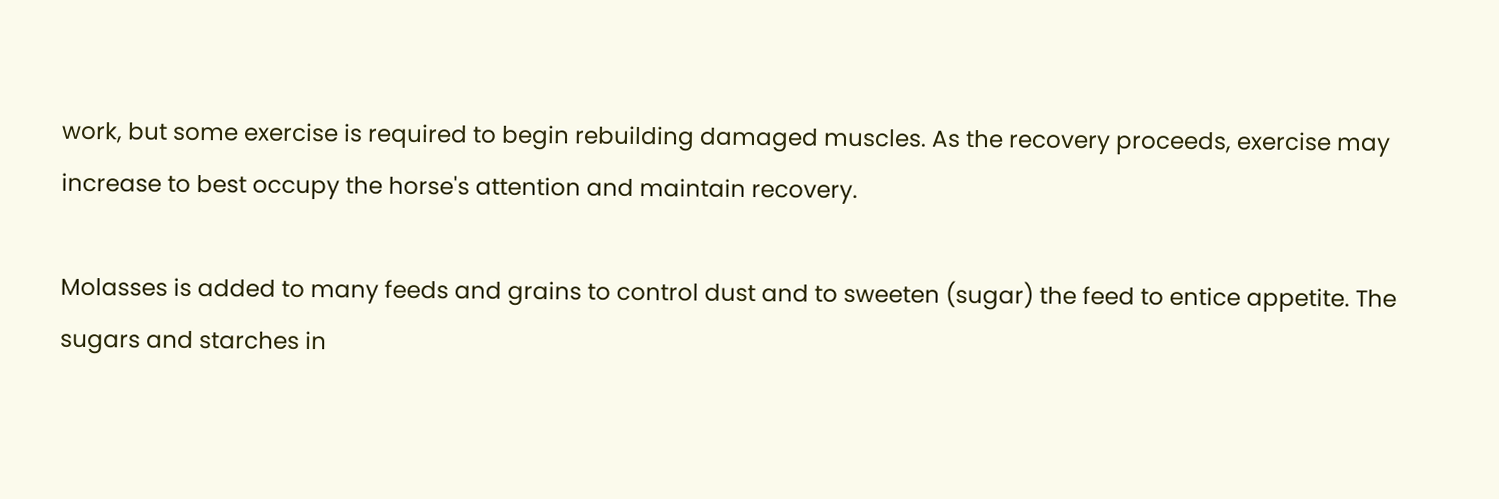work, but some exercise is required to begin rebuilding damaged muscles. As the recovery proceeds, exercise may increase to best occupy the horse's attention and maintain recovery.

Molasses is added to many feeds and grains to control dust and to sweeten (sugar) the feed to entice appetite. The sugars and starches in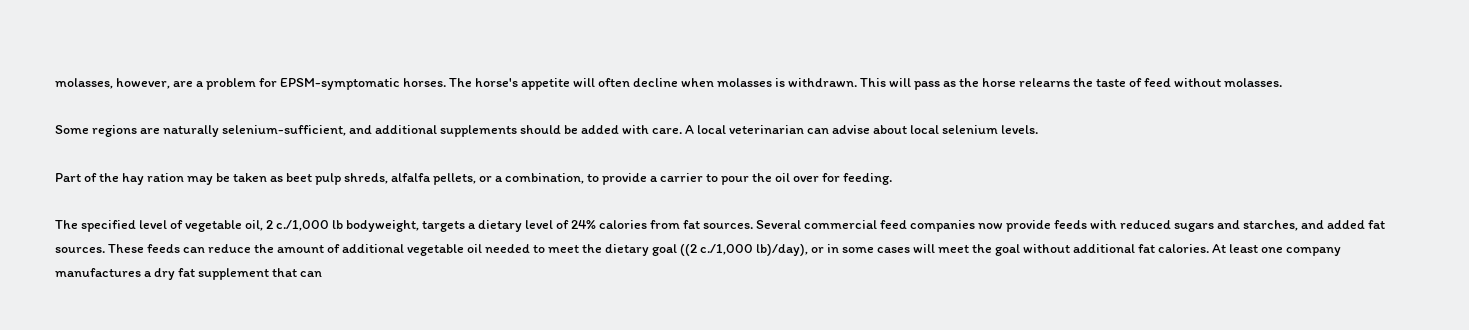molasses, however, are a problem for EPSM-symptomatic horses. The horse's appetite will often decline when molasses is withdrawn. This will pass as the horse relearns the taste of feed without molasses.

Some regions are naturally selenium-sufficient, and additional supplements should be added with care. A local veterinarian can advise about local selenium levels.

Part of the hay ration may be taken as beet pulp shreds, alfalfa pellets, or a combination, to provide a carrier to pour the oil over for feeding.

The specified level of vegetable oil, 2 c./1,000 lb bodyweight, targets a dietary level of 24% calories from fat sources. Several commercial feed companies now provide feeds with reduced sugars and starches, and added fat sources. These feeds can reduce the amount of additional vegetable oil needed to meet the dietary goal ((2 c./1,000 lb)/day), or in some cases will meet the goal without additional fat calories. At least one company manufactures a dry fat supplement that can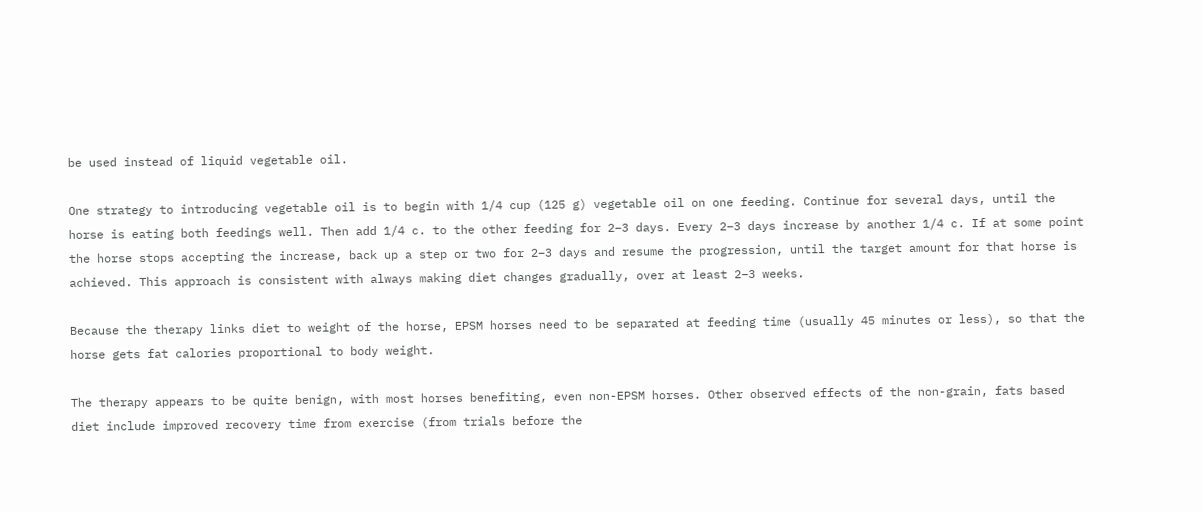be used instead of liquid vegetable oil.

One strategy to introducing vegetable oil is to begin with 1/4 cup (125 g) vegetable oil on one feeding. Continue for several days, until the horse is eating both feedings well. Then add 1/4 c. to the other feeding for 2–3 days. Every 2–3 days increase by another 1/4 c. If at some point the horse stops accepting the increase, back up a step or two for 2–3 days and resume the progression, until the target amount for that horse is achieved. This approach is consistent with always making diet changes gradually, over at least 2–3 weeks.

Because the therapy links diet to weight of the horse, EPSM horses need to be separated at feeding time (usually 45 minutes or less), so that the horse gets fat calories proportional to body weight.

The therapy appears to be quite benign, with most horses benefiting, even non-EPSM horses. Other observed effects of the non-grain, fats based diet include improved recovery time from exercise (from trials before the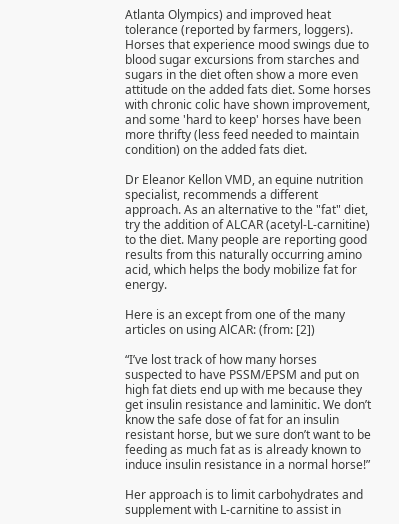Atlanta Olympics) and improved heat tolerance (reported by farmers, loggers). Horses that experience mood swings due to blood sugar excursions from starches and sugars in the diet often show a more even attitude on the added fats diet. Some horses with chronic colic have shown improvement, and some 'hard to keep' horses have been more thrifty (less feed needed to maintain condition) on the added fats diet.

Dr Eleanor Kellon VMD, an equine nutrition specialist, recommends a different approach. As an alternative to the "fat" diet, try the addition of ALCAR (acetyl-L-carnitine) to the diet. Many people are reporting good results from this naturally occurring amino acid, which helps the body mobilize fat for energy.

Here is an except from one of the many articles on using AlCAR: (from: [2])

“I’ve lost track of how many horses suspected to have PSSM/EPSM and put on high fat diets end up with me because they get insulin resistance and laminitic. We don’t know the safe dose of fat for an insulin resistant horse, but we sure don’t want to be feeding as much fat as is already known to induce insulin resistance in a normal horse!”

Her approach is to limit carbohydrates and supplement with L-carnitine to assist in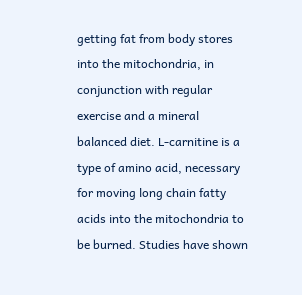getting fat from body stores into the mitochondria, in conjunction with regular exercise and a mineral balanced diet. L-carnitine is a type of amino acid, necessary for moving long chain fatty acids into the mitochondria to be burned. Studies have shown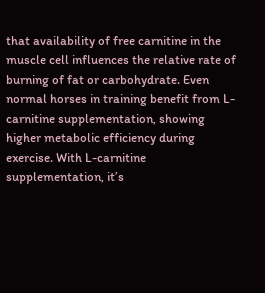that availability of free carnitine in the muscle cell influences the relative rate of burning of fat or carbohydrate. Even normal horses in training benefit from L-carnitine supplementation, showing higher metabolic efficiency during exercise. With L-carnitine supplementation, it’s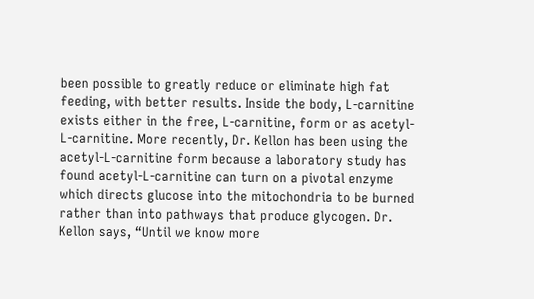been possible to greatly reduce or eliminate high fat feeding, with better results. Inside the body, L-carnitine exists either in the free, L-carnitine, form or as acetyl-L-carnitine. More recently, Dr. Kellon has been using the acetyl-L-carnitine form because a laboratory study has found acetyl-L-carnitine can turn on a pivotal enzyme which directs glucose into the mitochondria to be burned rather than into pathways that produce glycogen. Dr. Kellon says, “Until we know more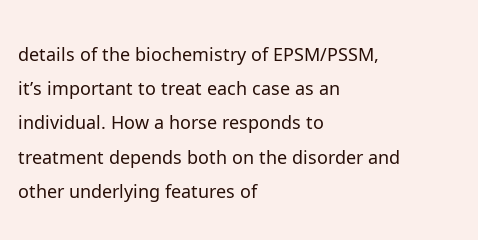details of the biochemistry of EPSM/PSSM, it’s important to treat each case as an individual. How a horse responds to treatment depends both on the disorder and other underlying features of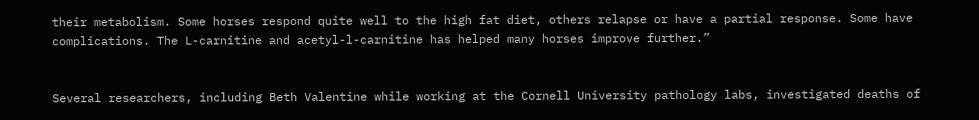their metabolism. Some horses respond quite well to the high fat diet, others relapse or have a partial response. Some have complications. The L-carnitine and acetyl-l-carnitine has helped many horses improve further.”


Several researchers, including Beth Valentine while working at the Cornell University pathology labs, investigated deaths of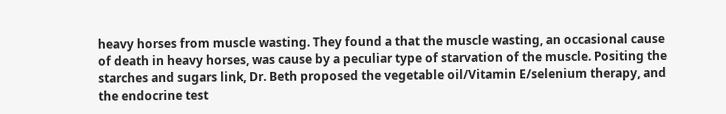heavy horses from muscle wasting. They found a that the muscle wasting, an occasional cause of death in heavy horses, was cause by a peculiar type of starvation of the muscle. Positing the starches and sugars link, Dr. Beth proposed the vegetable oil/Vitamin E/selenium therapy, and the endocrine test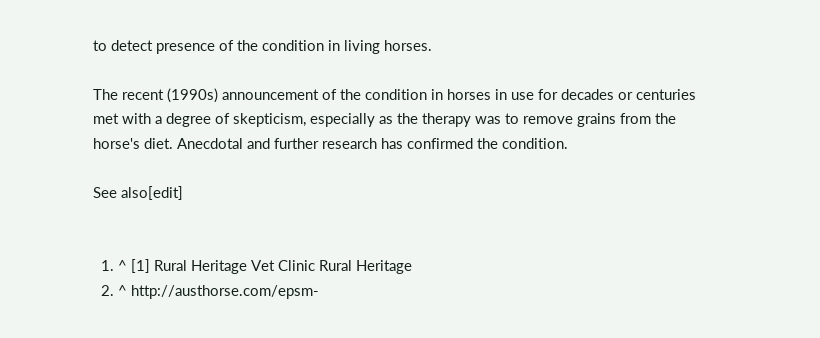to detect presence of the condition in living horses.

The recent (1990s) announcement of the condition in horses in use for decades or centuries met with a degree of skepticism, especially as the therapy was to remove grains from the horse's diet. Anecdotal and further research has confirmed the condition.

See also[edit]


  1. ^ [1] Rural Heritage Vet Clinic Rural Heritage
  2. ^ http://austhorse.com/epsm-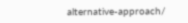alternative-approach/